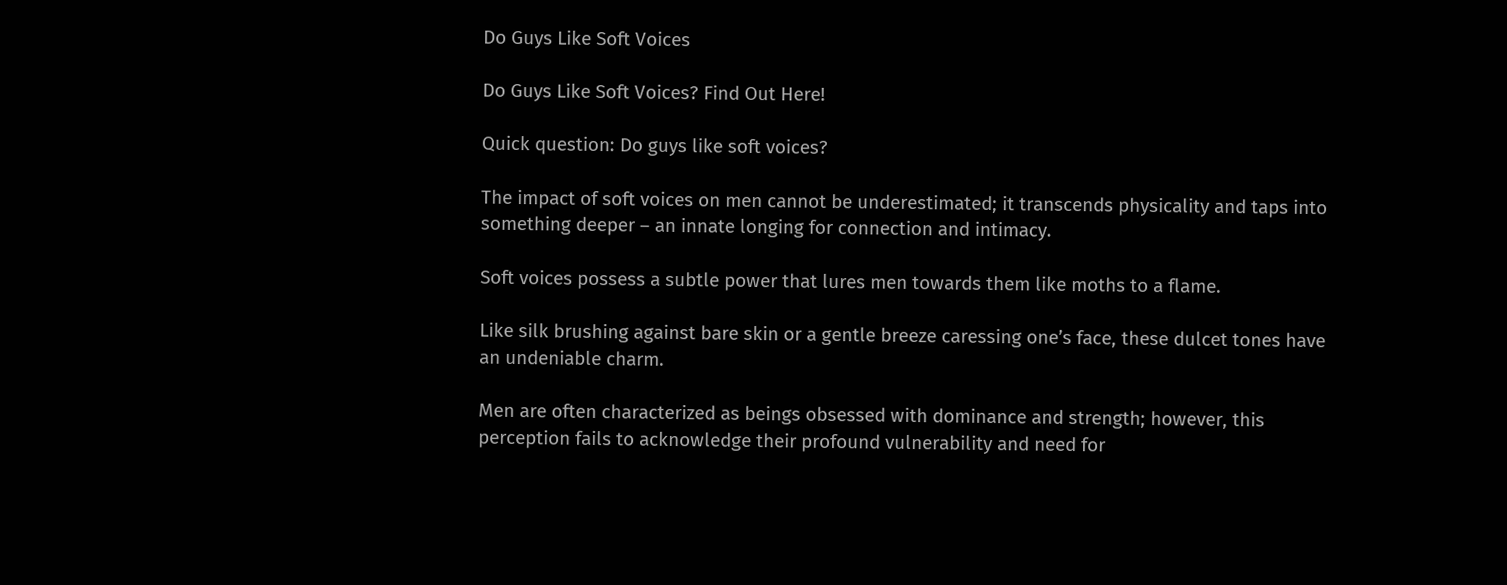Do Guys Like Soft Voices

Do Guys Like Soft Voices? Find Out Here!

Quick question: Do guys like soft voices?

The impact of soft voices on men cannot be underestimated; it transcends physicality and taps into something deeper – an innate longing for connection and intimacy.

Soft voices possess a subtle power that lures men towards them like moths to a flame.

Like silk brushing against bare skin or a gentle breeze caressing one’s face, these dulcet tones have an undeniable charm.

Men are often characterized as beings obsessed with dominance and strength; however, this perception fails to acknowledge their profound vulnerability and need for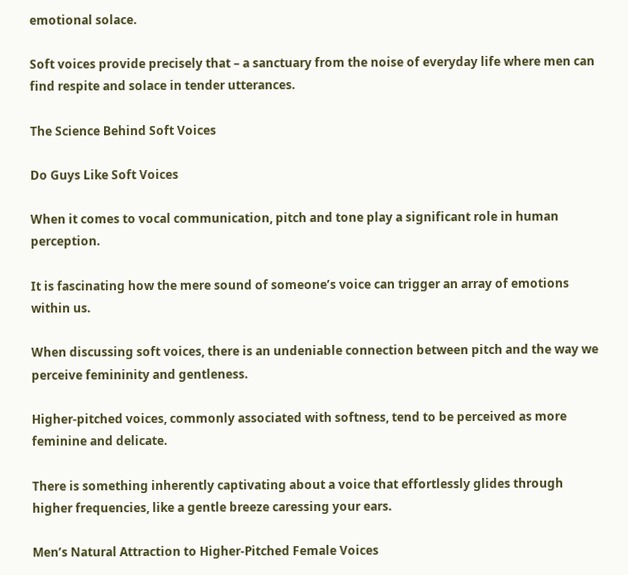emotional solace.

Soft voices provide precisely that – a sanctuary from the noise of everyday life where men can find respite and solace in tender utterances.

The Science Behind Soft Voices

Do Guys Like Soft Voices

When it comes to vocal communication, pitch and tone play a significant role in human perception.

It is fascinating how the mere sound of someone’s voice can trigger an array of emotions within us.

When discussing soft voices, there is an undeniable connection between pitch and the way we perceive femininity and gentleness.

Higher-pitched voices, commonly associated with softness, tend to be perceived as more feminine and delicate.

There is something inherently captivating about a voice that effortlessly glides through higher frequencies, like a gentle breeze caressing your ears.

Men’s Natural Attraction to Higher-Pitched Female Voices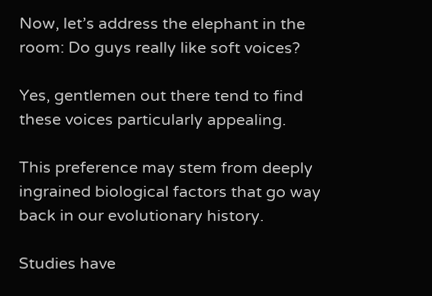Now, let’s address the elephant in the room: Do guys really like soft voices?

Yes, gentlemen out there tend to find these voices particularly appealing.

This preference may stem from deeply ingrained biological factors that go way back in our evolutionary history.

Studies have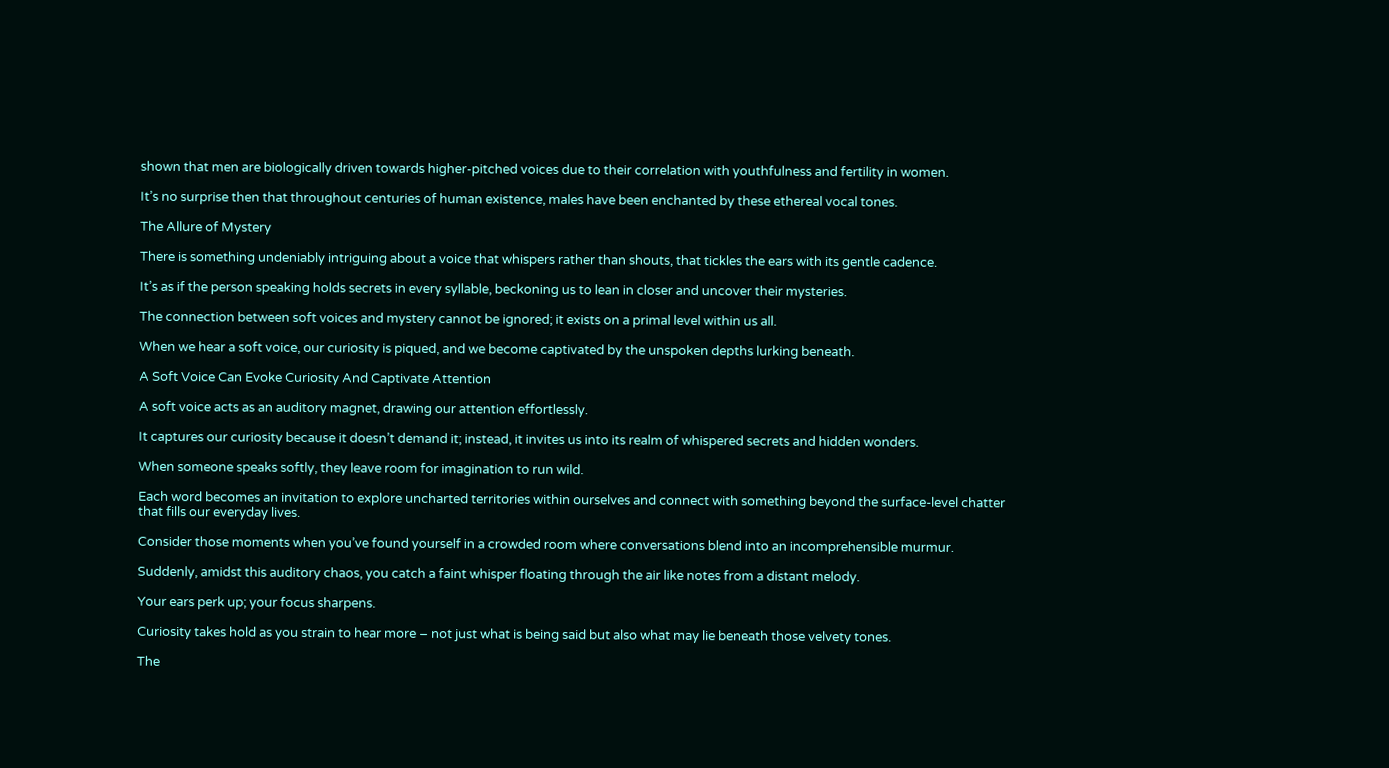shown that men are biologically driven towards higher-pitched voices due to their correlation with youthfulness and fertility in women.

It’s no surprise then that throughout centuries of human existence, males have been enchanted by these ethereal vocal tones.

The Allure of Mystery

There is something undeniably intriguing about a voice that whispers rather than shouts, that tickles the ears with its gentle cadence.

It’s as if the person speaking holds secrets in every syllable, beckoning us to lean in closer and uncover their mysteries.

The connection between soft voices and mystery cannot be ignored; it exists on a primal level within us all.

When we hear a soft voice, our curiosity is piqued, and we become captivated by the unspoken depths lurking beneath.

A Soft Voice Can Evoke Curiosity And Captivate Attention

A soft voice acts as an auditory magnet, drawing our attention effortlessly.

It captures our curiosity because it doesn’t demand it; instead, it invites us into its realm of whispered secrets and hidden wonders.

When someone speaks softly, they leave room for imagination to run wild.

Each word becomes an invitation to explore uncharted territories within ourselves and connect with something beyond the surface-level chatter that fills our everyday lives.

Consider those moments when you’ve found yourself in a crowded room where conversations blend into an incomprehensible murmur.

Suddenly, amidst this auditory chaos, you catch a faint whisper floating through the air like notes from a distant melody.

Your ears perk up; your focus sharpens.

Curiosity takes hold as you strain to hear more – not just what is being said but also what may lie beneath those velvety tones.

The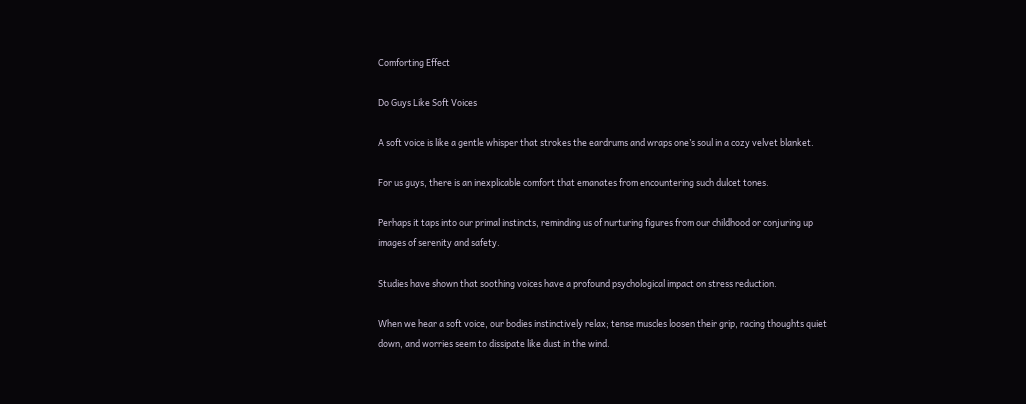Comforting Effect

Do Guys Like Soft Voices

A soft voice is like a gentle whisper that strokes the eardrums and wraps one’s soul in a cozy velvet blanket.

For us guys, there is an inexplicable comfort that emanates from encountering such dulcet tones.

Perhaps it taps into our primal instincts, reminding us of nurturing figures from our childhood or conjuring up images of serenity and safety.

Studies have shown that soothing voices have a profound psychological impact on stress reduction.

When we hear a soft voice, our bodies instinctively relax; tense muscles loosen their grip, racing thoughts quiet down, and worries seem to dissipate like dust in the wind.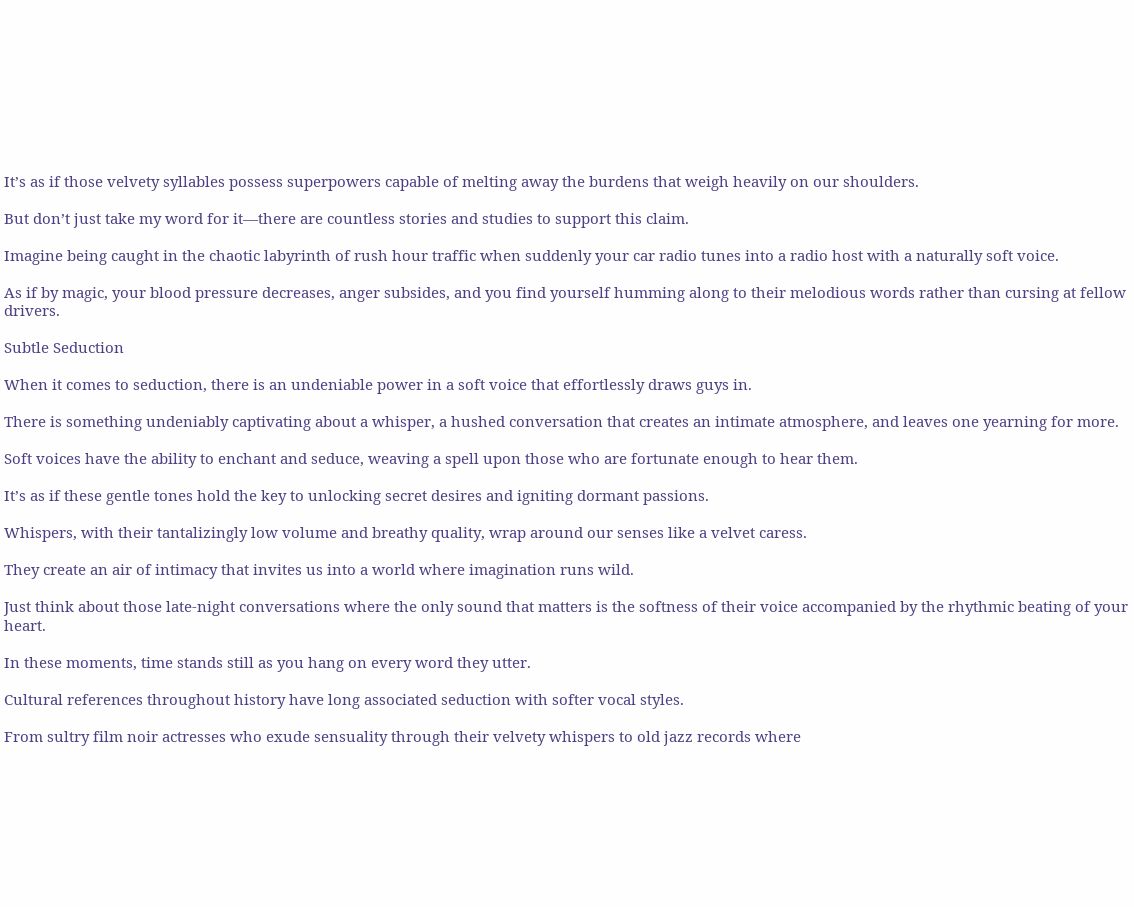It’s as if those velvety syllables possess superpowers capable of melting away the burdens that weigh heavily on our shoulders.

But don’t just take my word for it—there are countless stories and studies to support this claim.

Imagine being caught in the chaotic labyrinth of rush hour traffic when suddenly your car radio tunes into a radio host with a naturally soft voice.

As if by magic, your blood pressure decreases, anger subsides, and you find yourself humming along to their melodious words rather than cursing at fellow drivers.

Subtle Seduction

When it comes to seduction, there is an undeniable power in a soft voice that effortlessly draws guys in.

There is something undeniably captivating about a whisper, a hushed conversation that creates an intimate atmosphere, and leaves one yearning for more.

Soft voices have the ability to enchant and seduce, weaving a spell upon those who are fortunate enough to hear them.

It’s as if these gentle tones hold the key to unlocking secret desires and igniting dormant passions.

Whispers, with their tantalizingly low volume and breathy quality, wrap around our senses like a velvet caress.

They create an air of intimacy that invites us into a world where imagination runs wild.

Just think about those late-night conversations where the only sound that matters is the softness of their voice accompanied by the rhythmic beating of your heart.

In these moments, time stands still as you hang on every word they utter.

Cultural references throughout history have long associated seduction with softer vocal styles.

From sultry film noir actresses who exude sensuality through their velvety whispers to old jazz records where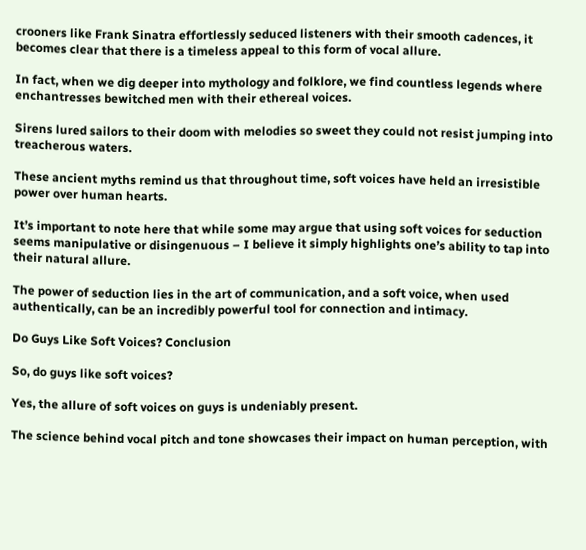crooners like Frank Sinatra effortlessly seduced listeners with their smooth cadences, it becomes clear that there is a timeless appeal to this form of vocal allure.

In fact, when we dig deeper into mythology and folklore, we find countless legends where enchantresses bewitched men with their ethereal voices.

Sirens lured sailors to their doom with melodies so sweet they could not resist jumping into treacherous waters.

These ancient myths remind us that throughout time, soft voices have held an irresistible power over human hearts.

It’s important to note here that while some may argue that using soft voices for seduction seems manipulative or disingenuous – I believe it simply highlights one’s ability to tap into their natural allure.

The power of seduction lies in the art of communication, and a soft voice, when used authentically, can be an incredibly powerful tool for connection and intimacy.

Do Guys Like Soft Voices? Conclusion

So, do guys like soft voices?

Yes, the allure of soft voices on guys is undeniably present.

The science behind vocal pitch and tone showcases their impact on human perception, with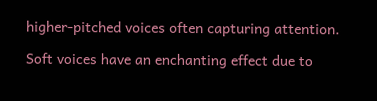higher-pitched voices often capturing attention.

Soft voices have an enchanting effect due to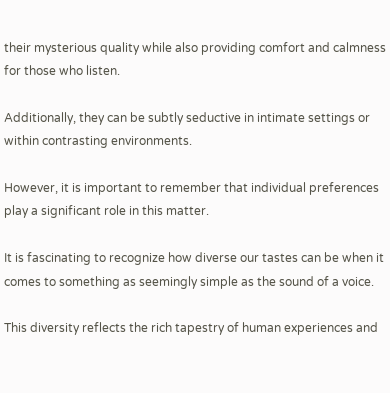their mysterious quality while also providing comfort and calmness for those who listen.

Additionally, they can be subtly seductive in intimate settings or within contrasting environments.

However, it is important to remember that individual preferences play a significant role in this matter.

It is fascinating to recognize how diverse our tastes can be when it comes to something as seemingly simple as the sound of a voice.

This diversity reflects the rich tapestry of human experiences and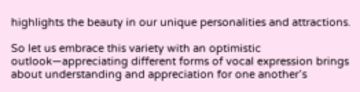highlights the beauty in our unique personalities and attractions.

So let us embrace this variety with an optimistic outlook—appreciating different forms of vocal expression brings about understanding and appreciation for one another’s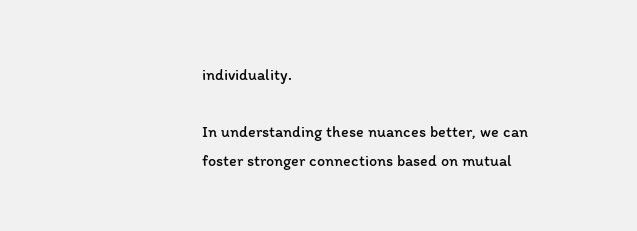individuality.

In understanding these nuances better, we can foster stronger connections based on mutual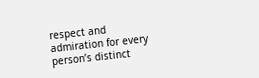respect and admiration for every person’s distinct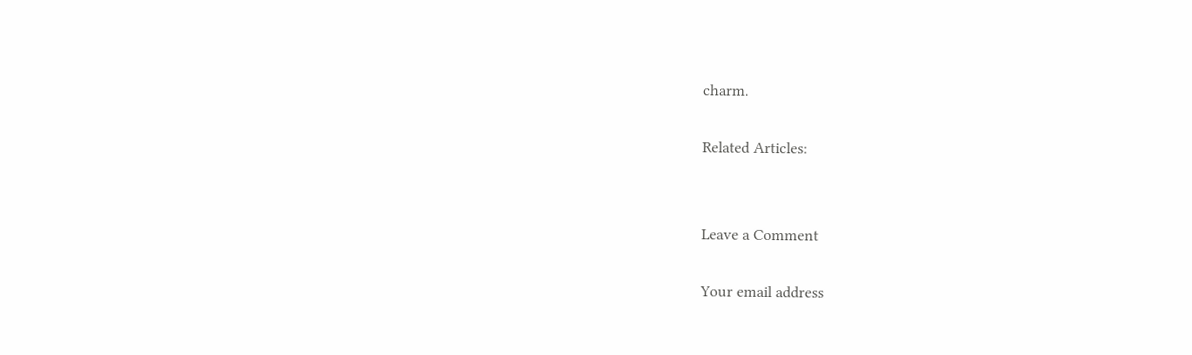charm.

Related Articles:


Leave a Comment

Your email address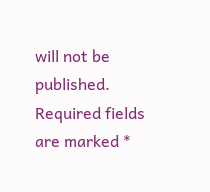will not be published. Required fields are marked *